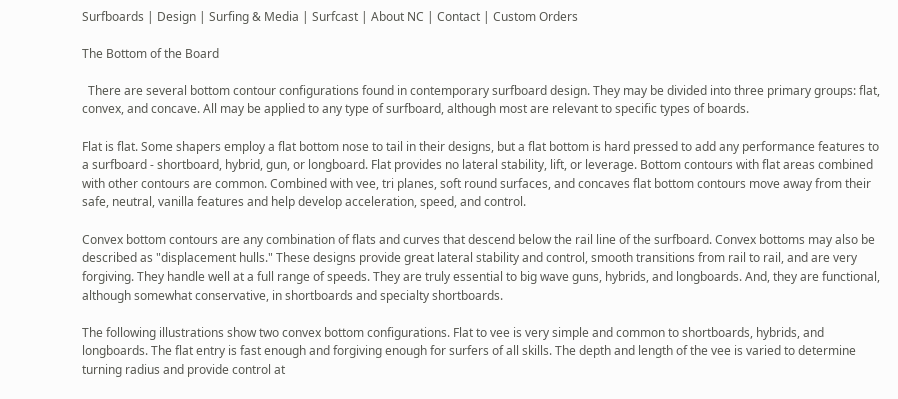Surfboards | Design | Surfing & Media | Surfcast | About NC | Contact | Custom Orders

The Bottom of the Board

  There are several bottom contour configurations found in contemporary surfboard design. They may be divided into three primary groups: flat, convex, and concave. All may be applied to any type of surfboard, although most are relevant to specific types of boards.

Flat is flat. Some shapers employ a flat bottom nose to tail in their designs, but a flat bottom is hard pressed to add any performance features to a surfboard - shortboard, hybrid, gun, or longboard. Flat provides no lateral stability, lift, or leverage. Bottom contours with flat areas combined with other contours are common. Combined with vee, tri planes, soft round surfaces, and concaves flat bottom contours move away from their safe, neutral, vanilla features and help develop acceleration, speed, and control.

Convex bottom contours are any combination of flats and curves that descend below the rail line of the surfboard. Convex bottoms may also be described as "displacement hulls." These designs provide great lateral stability and control, smooth transitions from rail to rail, and are very forgiving. They handle well at a full range of speeds. They are truly essential to big wave guns, hybrids, and longboards. And, they are functional, although somewhat conservative, in shortboards and specialty shortboards.

The following illustrations show two convex bottom configurations. Flat to vee is very simple and common to shortboards, hybrids, and longboards. The flat entry is fast enough and forgiving enough for surfers of all skills. The depth and length of the vee is varied to determine turning radius and provide control at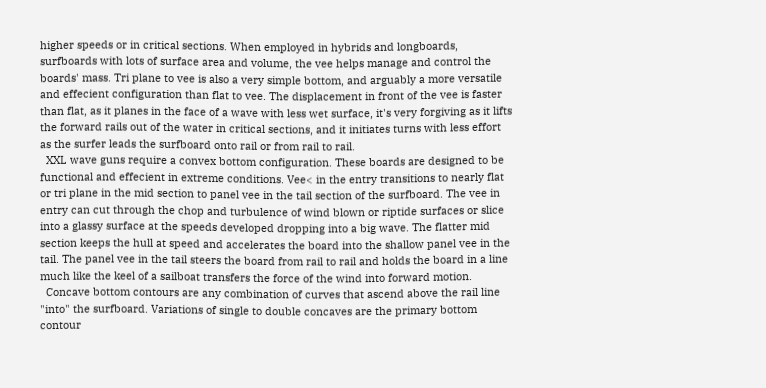higher speeds or in critical sections. When employed in hybrids and longboards, surfboards with lots of surface area and volume, the vee helps manage and control the boards' mass. Tri plane to vee is also a very simple bottom, and arguably a more versatile and effecient configuration than flat to vee. The displacement in front of the vee is faster than flat, as it planes in the face of a wave with less wet surface, it's very forgiving as it lifts the forward rails out of the water in critical sections, and it initiates turns with less effort as the surfer leads the surfboard onto rail or from rail to rail.
  XXL wave guns require a convex bottom configuration. These boards are designed to be functional and effecient in extreme conditions. Vee< in the entry transitions to nearly flat or tri plane in the mid section to panel vee in the tail section of the surfboard. The vee in entry can cut through the chop and turbulence of wind blown or riptide surfaces or slice into a glassy surface at the speeds developed dropping into a big wave. The flatter mid section keeps the hull at speed and accelerates the board into the shallow panel vee in the tail. The panel vee in the tail steers the board from rail to rail and holds the board in a line much like the keel of a sailboat transfers the force of the wind into forward motion.
  Concave bottom contours are any combination of curves that ascend above the rail line "into" the surfboard. Variations of single to double concaves are the primary bottom contour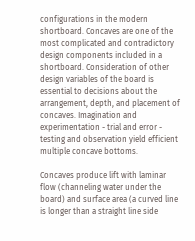configurations in the modern shortboard. Concaves are one of the most complicated and contradictory design components included in a shortboard. Consideration of other design variables of the board is essential to decisions about the arrangement, depth, and placement of concaves. Imagination and experimentation - trial and error - testing and observation yield efficient multiple concave bottoms.

Concaves produce lift with laminar flow (channeling water under the board) and surface area (a curved line is longer than a straight line side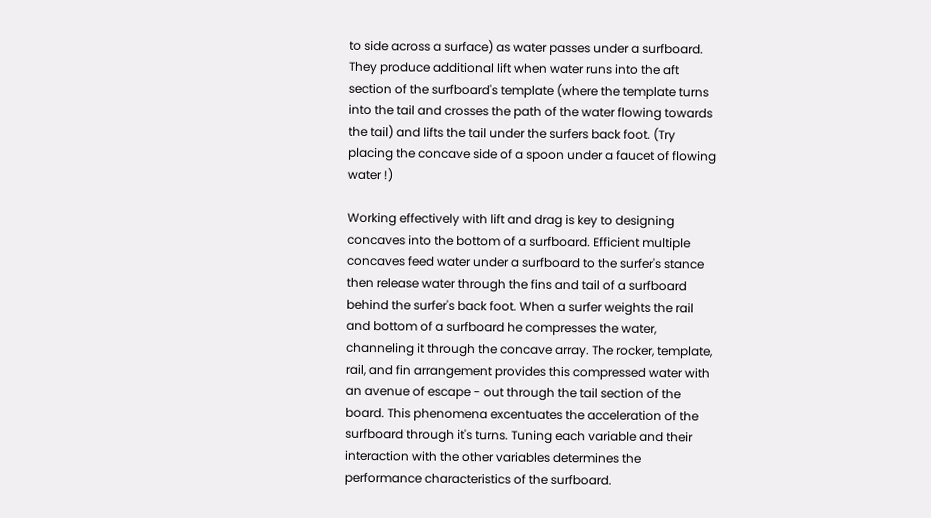to side across a surface) as water passes under a surfboard. They produce additional lift when water runs into the aft section of the surfboard's template (where the template turns into the tail and crosses the path of the water flowing towards the tail) and lifts the tail under the surfers back foot. (Try placing the concave side of a spoon under a faucet of flowing water !)

Working effectively with lift and drag is key to designing concaves into the bottom of a surfboard. Efficient multiple concaves feed water under a surfboard to the surfer's stance then release water through the fins and tail of a surfboard behind the surfer's back foot. When a surfer weights the rail and bottom of a surfboard he compresses the water, channeling it through the concave array. The rocker, template, rail, and fin arrangement provides this compressed water with an avenue of escape - out through the tail section of the board. This phenomena excentuates the acceleration of the surfboard through it's turns. Tuning each variable and their interaction with the other variables determines the performance characteristics of the surfboard.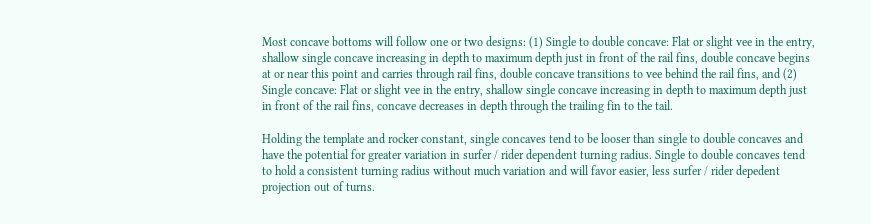Most concave bottoms will follow one or two designs: (1) Single to double concave: Flat or slight vee in the entry, shallow single concave increasing in depth to maximum depth just in front of the rail fins, double concave begins at or near this point and carries through rail fins, double concave transitions to vee behind the rail fins, and (2) Single concave: Flat or slight vee in the entry, shallow single concave increasing in depth to maximum depth just in front of the rail fins, concave decreases in depth through the trailing fin to the tail.

Holding the template and rocker constant, single concaves tend to be looser than single to double concaves and have the potential for greater variation in surfer / rider dependent turning radius. Single to double concaves tend to hold a consistent turning radius without much variation and will favor easier, less surfer / rider depedent projection out of turns.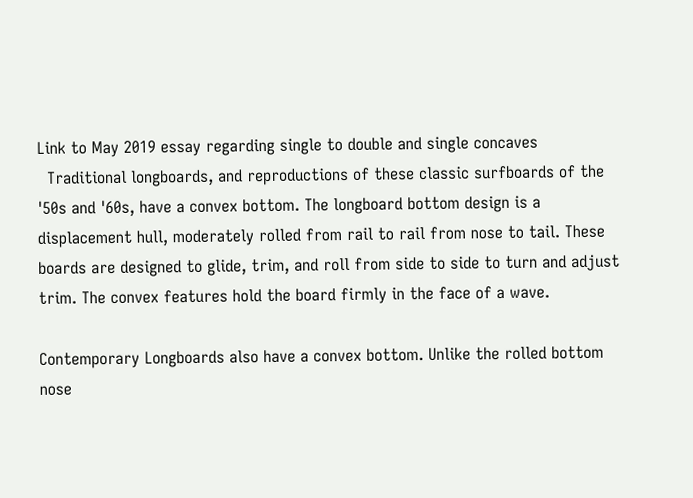Link to May 2019 essay regarding single to double and single concaves
  Traditional longboards, and reproductions of these classic surfboards of the '50s and '60s, have a convex bottom. The longboard bottom design is a displacement hull, moderately rolled from rail to rail from nose to tail. These boards are designed to glide, trim, and roll from side to side to turn and adjust trim. The convex features hold the board firmly in the face of a wave.

Contemporary Longboards also have a convex bottom. Unlike the rolled bottom nose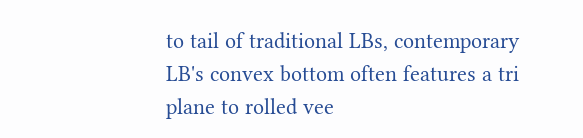to tail of traditional LBs, contemporary LB's convex bottom often features a tri plane to rolled vee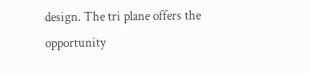design. The tri plane offers the opportunity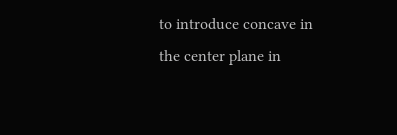to introduce concave in the center plane in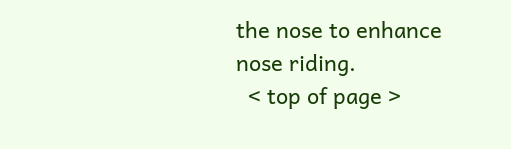the nose to enhance nose riding.
  < top of page >